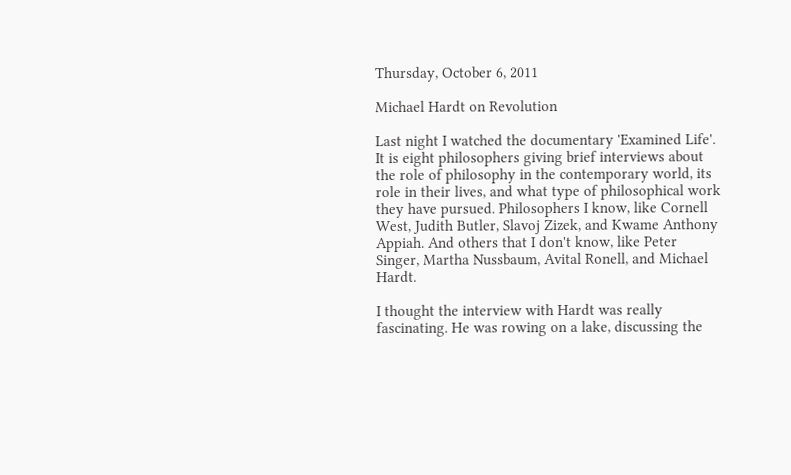Thursday, October 6, 2011

Michael Hardt on Revolution

Last night I watched the documentary 'Examined Life'. It is eight philosophers giving brief interviews about the role of philosophy in the contemporary world, its role in their lives, and what type of philosophical work they have pursued. Philosophers I know, like Cornell West, Judith Butler, Slavoj Zizek, and Kwame Anthony Appiah. And others that I don't know, like Peter Singer, Martha Nussbaum, Avital Ronell, and Michael Hardt.

I thought the interview with Hardt was really fascinating. He was rowing on a lake, discussing the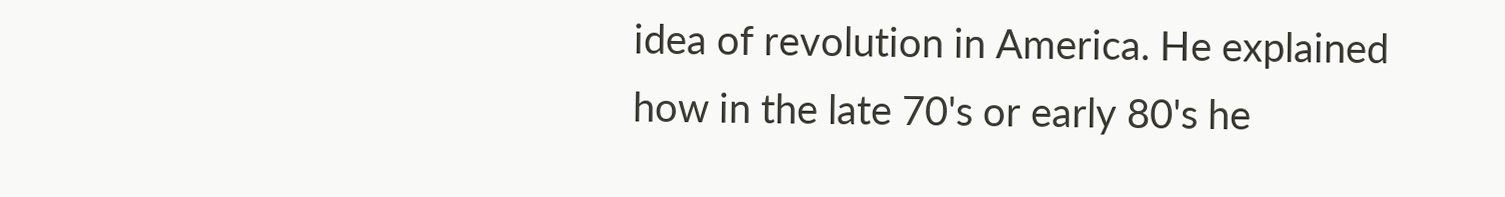idea of revolution in America. He explained how in the late 70's or early 80's he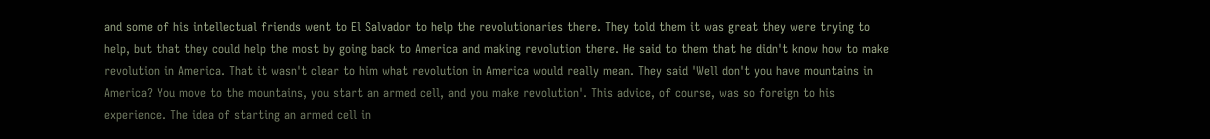and some of his intellectual friends went to El Salvador to help the revolutionaries there. They told them it was great they were trying to help, but that they could help the most by going back to America and making revolution there. He said to them that he didn't know how to make revolution in America. That it wasn't clear to him what revolution in America would really mean. They said 'Well don't you have mountains in America? You move to the mountains, you start an armed cell, and you make revolution'. This advice, of course, was so foreign to his experience. The idea of starting an armed cell in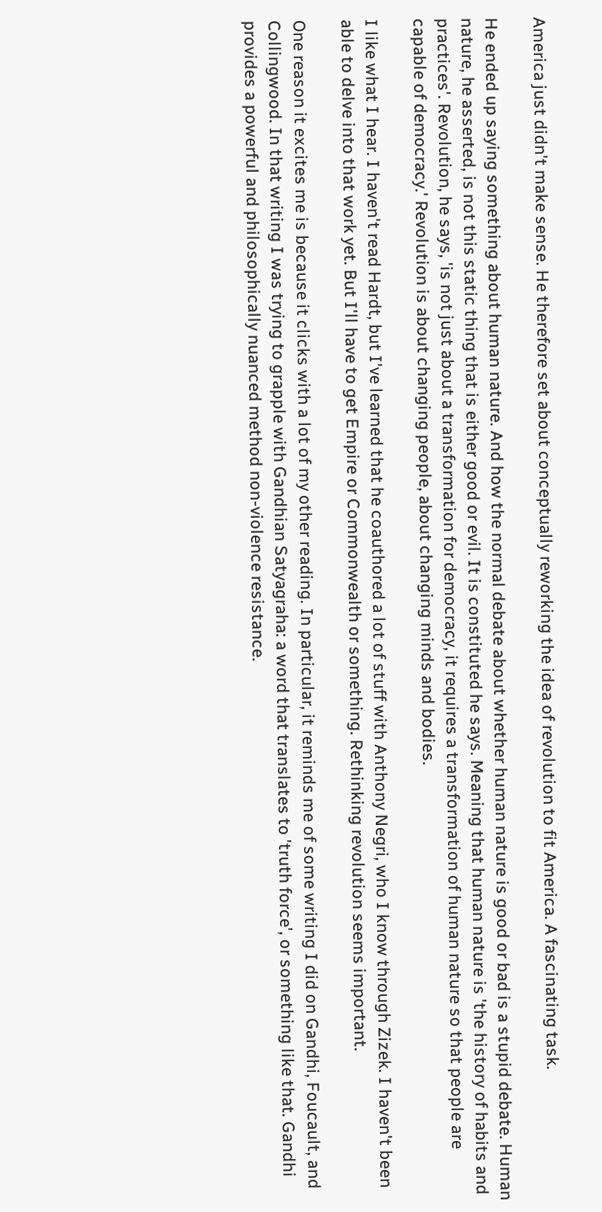America just didn't make sense. He therefore set about conceptually reworking the idea of revolution to fit America. A fascinating task.

He ended up saying something about human nature. And how the normal debate about whether human nature is good or bad is a stupid debate. Human nature, he asserted, is not this static thing that is either good or evil. It is constituted he says. Meaning that human nature is 'the history of habits and practices'. Revolution, he says, 'is not just about a transformation for democracy, it requires a transformation of human nature so that people are capable of democracy.' Revolution is about changing people, about changing minds and bodies.

I like what I hear. I haven't read Hardt, but I've learned that he coauthored a lot of stuff with Anthony Negri, who I know through Zizek. I haven't been able to delve into that work yet. But I'll have to get Empire or Commonwealth or something. Rethinking revolution seems important.

One reason it excites me is because it clicks with a lot of my other reading. In particular, it reminds me of some writing I did on Gandhi, Foucault, and Collingwood. In that writing I was trying to grapple with Gandhian Satyagraha: a word that translates to 'truth force', or something like that. Gandhi provides a powerful and philosophically nuanced method non-violence resistance.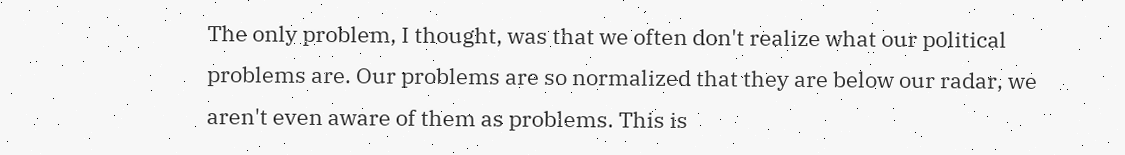The only problem, I thought, was that we often don't realize what our political problems are. Our problems are so normalized that they are below our radar, we aren't even aware of them as problems. This is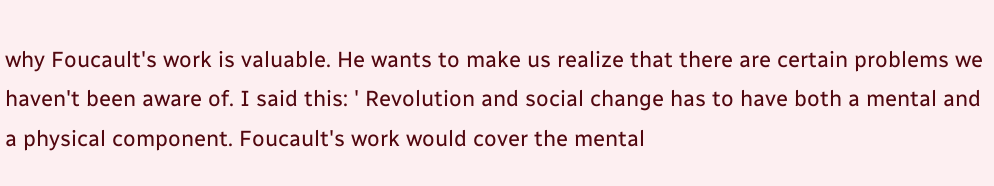why Foucault's work is valuable. He wants to make us realize that there are certain problems we haven't been aware of. I said this: ' Revolution and social change has to have both a mental and a physical component. Foucault's work would cover the mental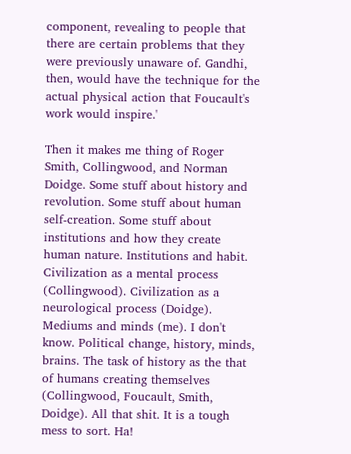component, revealing to people that there are certain problems that they were previously unaware of. Gandhi, then, would have the technique for the actual physical action that Foucault's work would inspire.'

Then it makes me thing of Roger Smith, Collingwood, and Norman Doidge. Some stuff about history and revolution. Some stuff about human self-creation. Some stuff about institutions and how they create human nature. Institutions and habit. Civilization as a mental process (Collingwood). Civilization as a neurological process (Doidge). Mediums and minds (me). I don't know. Political change, history, minds, brains. The task of history as the that of humans creating themselves (Collingwood, Foucault, Smith, Doidge). All that shit. It is a tough mess to sort. Ha!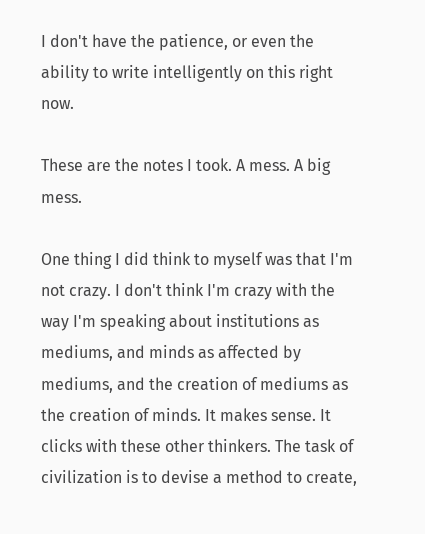I don't have the patience, or even the ability to write intelligently on this right now.

These are the notes I took. A mess. A big mess.

One thing I did think to myself was that I'm not crazy. I don't think I'm crazy with the way I'm speaking about institutions as mediums, and minds as affected by mediums, and the creation of mediums as the creation of minds. It makes sense. It clicks with these other thinkers. The task of civilization is to devise a method to create,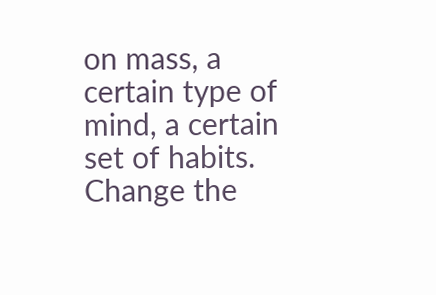on mass, a certain type of mind, a certain set of habits. Change the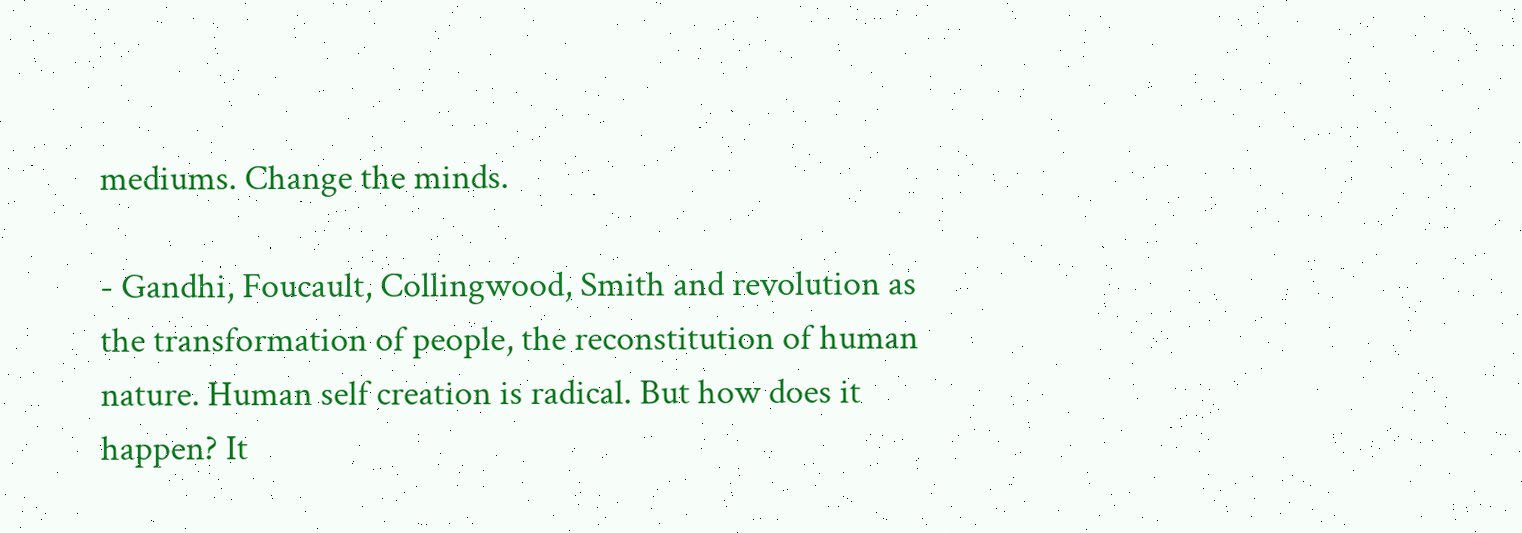mediums. Change the minds.

- Gandhi, Foucault, Collingwood, Smith and revolution as the transformation of people, the reconstitution of human nature. Human self creation is radical. But how does it happen? It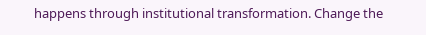happens through institutional transformation. Change the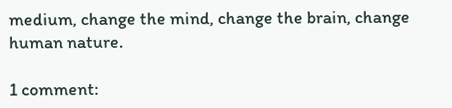medium, change the mind, change the brain, change human nature.

1 comment: